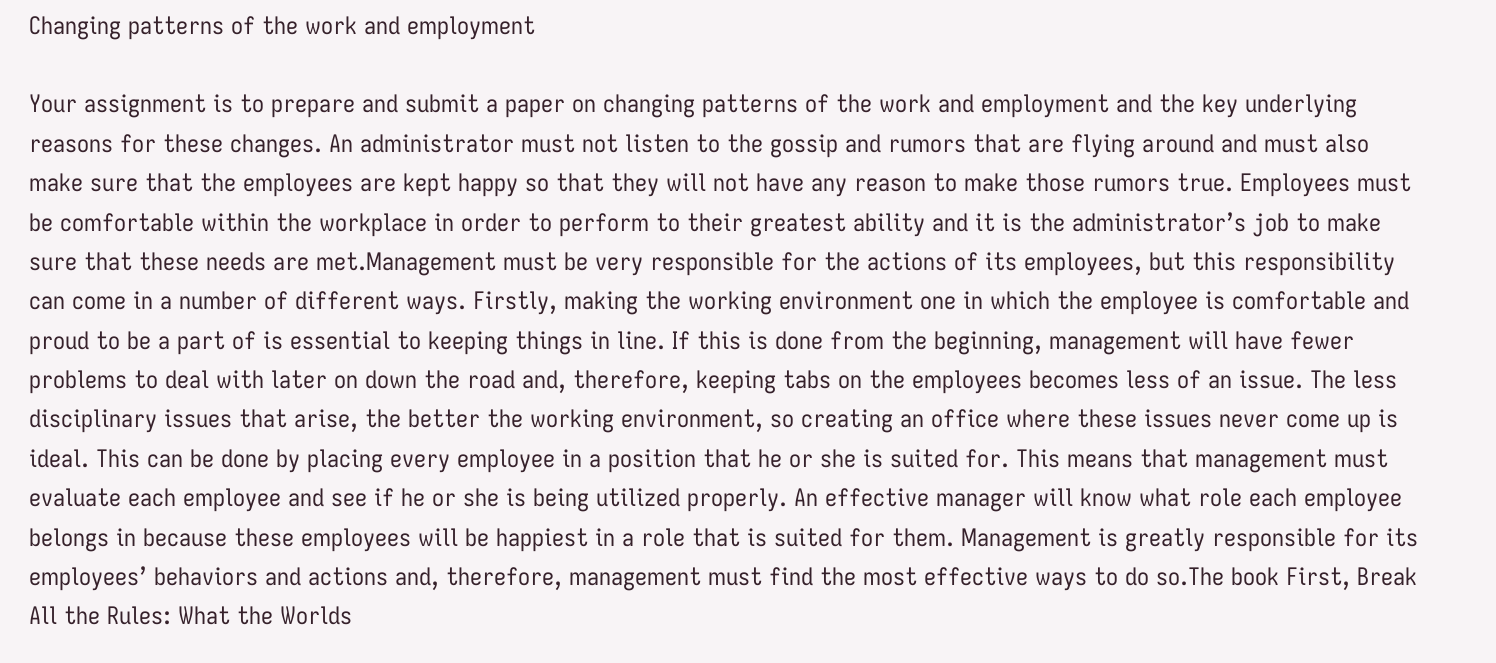Changing patterns of the work and employment

Your assignment is to prepare and submit a paper on changing patterns of the work and employment and the key underlying reasons for these changes. An administrator must not listen to the gossip and rumors that are flying around and must also make sure that the employees are kept happy so that they will not have any reason to make those rumors true. Employees must be comfortable within the workplace in order to perform to their greatest ability and it is the administrator’s job to make sure that these needs are met.Management must be very responsible for the actions of its employees, but this responsibility can come in a number of different ways. Firstly, making the working environment one in which the employee is comfortable and proud to be a part of is essential to keeping things in line. If this is done from the beginning, management will have fewer problems to deal with later on down the road and, therefore, keeping tabs on the employees becomes less of an issue. The less disciplinary issues that arise, the better the working environment, so creating an office where these issues never come up is ideal. This can be done by placing every employee in a position that he or she is suited for. This means that management must evaluate each employee and see if he or she is being utilized properly. An effective manager will know what role each employee belongs in because these employees will be happiest in a role that is suited for them. Management is greatly responsible for its employees’ behaviors and actions and, therefore, management must find the most effective ways to do so.The book First, Break All the Rules: What the Worlds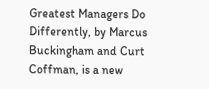Greatest Managers Do Differently, by Marcus Buckingham and Curt Coffman, is a new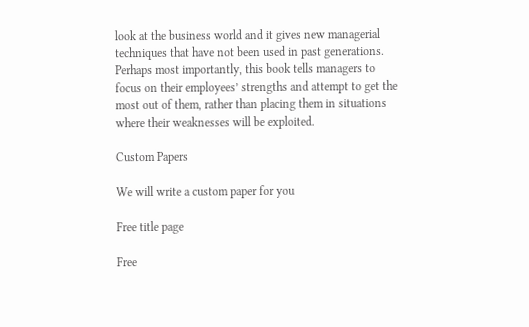look at the business world and it gives new managerial techniques that have not been used in past generations. Perhaps most importantly, this book tells managers to focus on their employees’ strengths and attempt to get the most out of them, rather than placing them in situations where their weaknesses will be exploited.

Custom Papers

We will write a custom paper for you

Free title page

Free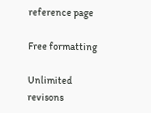reference page

Free formatting

Unlimited revisons